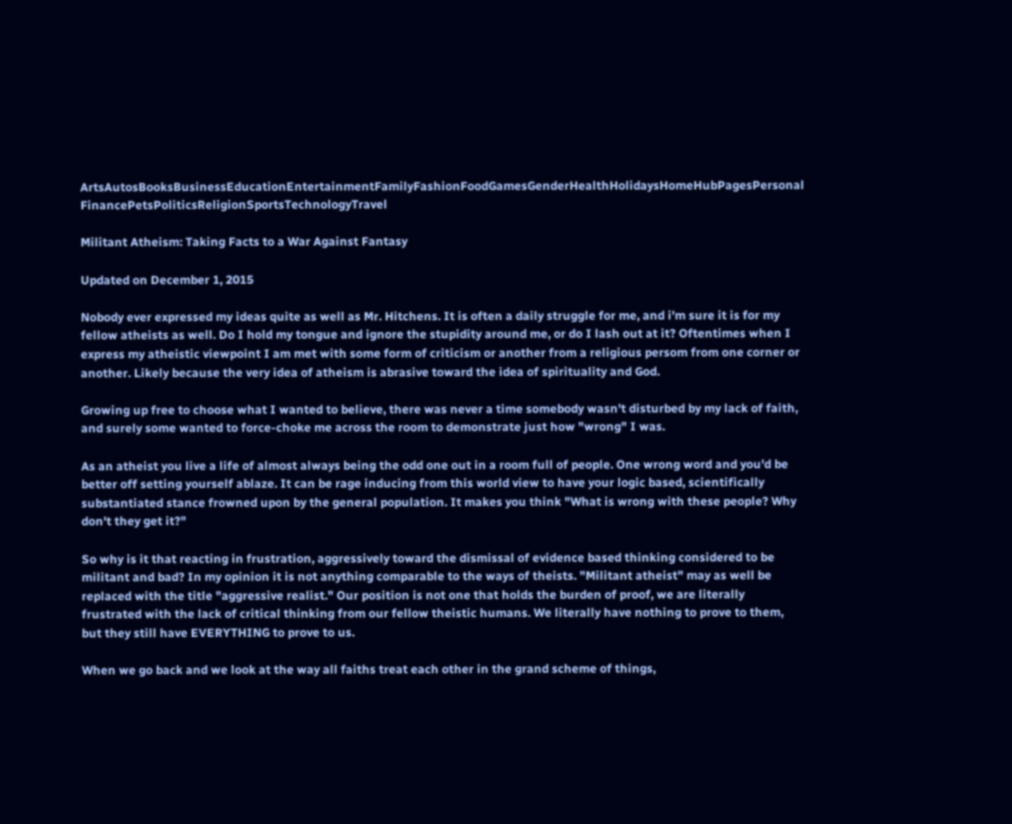ArtsAutosBooksBusinessEducationEntertainmentFamilyFashionFoodGamesGenderHealthHolidaysHomeHubPagesPersonal FinancePetsPoliticsReligionSportsTechnologyTravel

Militant Atheism: Taking Facts to a War Against Fantasy

Updated on December 1, 2015

Nobody ever expressed my ideas quite as well as Mr. Hitchens. It is often a daily struggle for me, and i'm sure it is for my fellow atheists as well. Do I hold my tongue and ignore the stupidity around me, or do I lash out at it? Oftentimes when I express my atheistic viewpoint I am met with some form of criticism or another from a religious persom from one corner or another. Likely because the very idea of atheism is abrasive toward the idea of spirituality and God.

Growing up free to choose what I wanted to believe, there was never a time somebody wasn't disturbed by my lack of faith, and surely some wanted to force-choke me across the room to demonstrate just how "wrong" I was.

As an atheist you live a life of almost always being the odd one out in a room full of people. One wrong word and you'd be better off setting yourself ablaze. It can be rage inducing from this world view to have your logic based, scientifically substantiated stance frowned upon by the general population. It makes you think "What is wrong with these people? Why don't they get it?"

So why is it that reacting in frustration, aggressively toward the dismissal of evidence based thinking considered to be militant and bad? In my opinion it is not anything comparable to the ways of theists. "Militant atheist" may as well be replaced with the title "aggressive realist." Our position is not one that holds the burden of proof, we are literally frustrated with the lack of critical thinking from our fellow theistic humans. We literally have nothing to prove to them, but they still have EVERYTHING to prove to us.

When we go back and we look at the way all faiths treat each other in the grand scheme of things,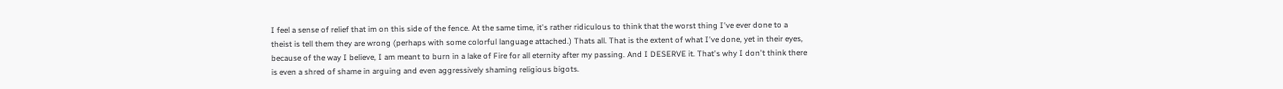I feel a sense of relief that im on this side of the fence. At the same time, it's rather ridiculous to think that the worst thing I've ever done to a theist is tell them they are wrong (perhaps with some colorful language attached.) Thats all. That is the extent of what I've done, yet in their eyes, because of the way I believe, I am meant to burn in a lake of Fire for all eternity after my passing. And I DESERVE it. That's why I don't think there is even a shred of shame in arguing and even aggressively shaming religious bigots.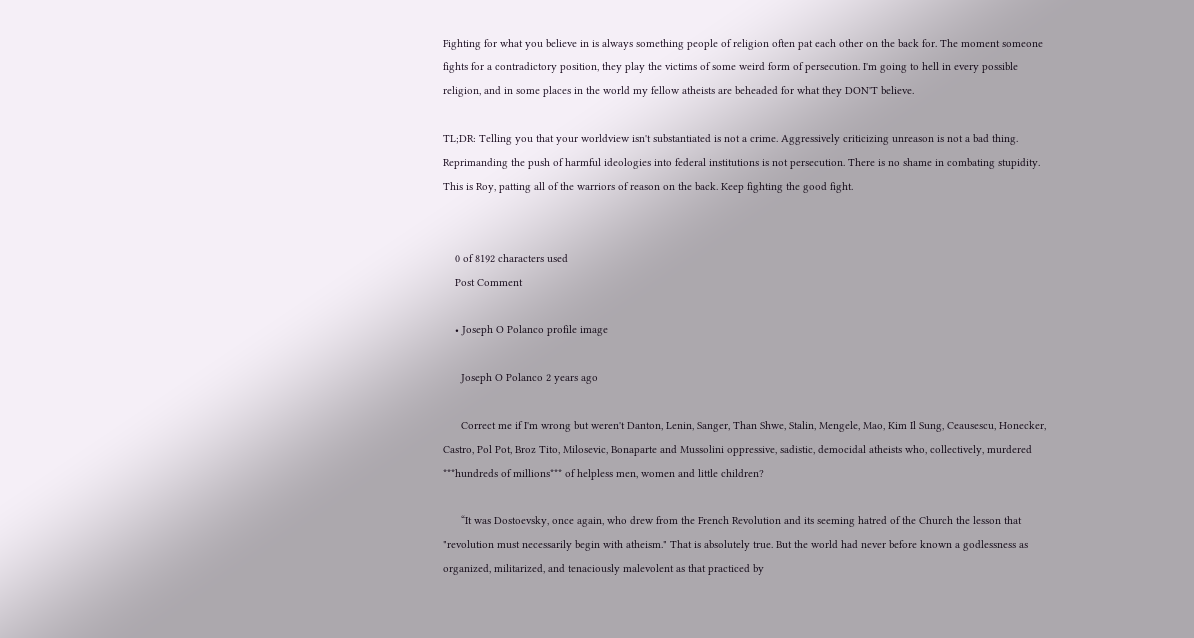Fighting for what you believe in is always something people of religion often pat each other on the back for. The moment someone fights for a contradictory position, they play the victims of some weird form of persecution. I'm going to hell in every possible religion, and in some places in the world my fellow atheists are beheaded for what they DON'T believe.

TL;DR: Telling you that your worldview isn't substantiated is not a crime. Aggressively criticizing unreason is not a bad thing. Reprimanding the push of harmful ideologies into federal institutions is not persecution. There is no shame in combating stupidity. This is Roy, patting all of the warriors of reason on the back. Keep fighting the good fight.


    0 of 8192 characters used
    Post Comment

    • Joseph O Polanco profile image

      Joseph O Polanco 2 years ago

      Correct me if I'm wrong but weren't Danton, Lenin, Sanger, Than Shwe, Stalin, Mengele, Mao, Kim Il Sung, Ceausescu, Honecker, Castro, Pol Pot, Broz Tito, Milosevic, Bonaparte and Mussolini oppressive, sadistic, democidal atheists who, collectively, murdered ***hundreds of millions*** of helpless men, women and little children?

      “It was Dostoevsky, once again, who drew from the French Revolution and its seeming hatred of the Church the lesson that "revolution must necessarily begin with atheism." That is absolutely true. But the world had never before known a godlessness as organized, militarized, and tenaciously malevolent as that practiced by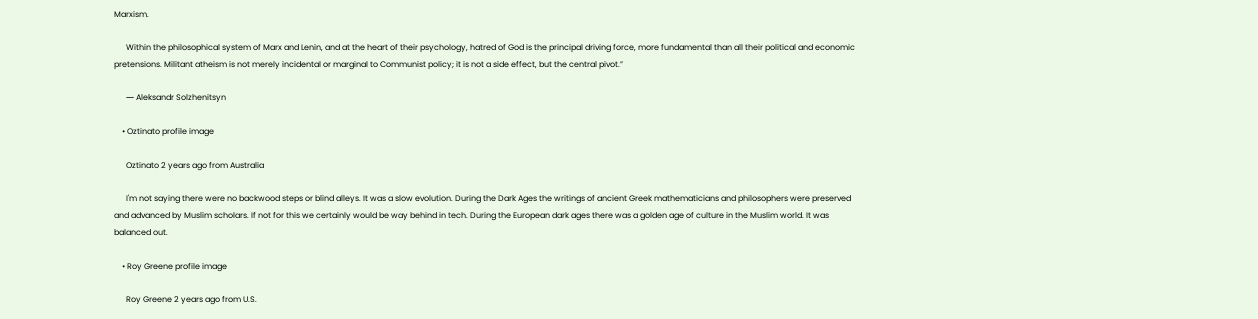Marxism.

      Within the philosophical system of Marx and Lenin, and at the heart of their psychology, hatred of God is the principal driving force, more fundamental than all their political and economic pretensions. Militant atheism is not merely incidental or marginal to Communist policy; it is not a side effect, but the central pivot.”

      ― Aleksandr Solzhenitsyn

    • Oztinato profile image

      Oztinato 2 years ago from Australia

      I'm not saying there were no backwood steps or blind alleys. It was a slow evolution. During the Dark Ages the writings of ancient Greek mathematicians and philosophers were preserved and advanced by Muslim scholars. If not for this we certainly would be way behind in tech. During the European dark ages there was a golden age of culture in the Muslim world. It was balanced out.

    • Roy Greene profile image

      Roy Greene 2 years ago from U.S.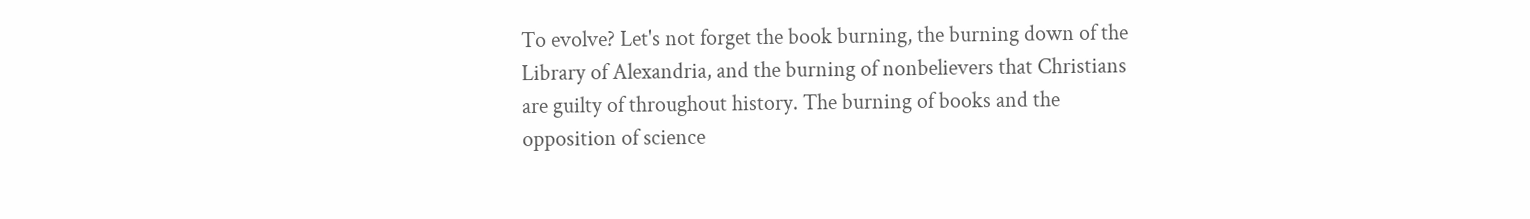To evolve? Let's not forget the book burning, the burning down of the Library of Alexandria, and the burning of nonbelievers that Christians are guilty of throughout history. The burning of books and the opposition of science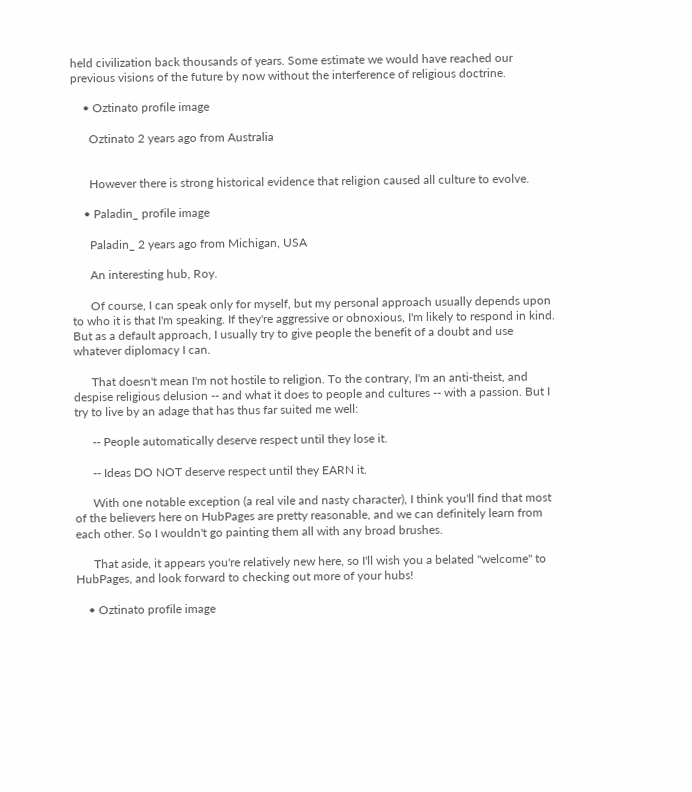held civilization back thousands of years. Some estimate we would have reached our previous visions of the future by now without the interference of religious doctrine.

    • Oztinato profile image

      Oztinato 2 years ago from Australia


      However there is strong historical evidence that religion caused all culture to evolve.

    • Paladin_ profile image

      Paladin_ 2 years ago from Michigan, USA

      An interesting hub, Roy.

      Of course, I can speak only for myself, but my personal approach usually depends upon to who it is that I'm speaking. If they're aggressive or obnoxious, I'm likely to respond in kind. But as a default approach, I usually try to give people the benefit of a doubt and use whatever diplomacy I can.

      That doesn't mean I'm not hostile to religion. To the contrary, I'm an anti-theist, and despise religious delusion -- and what it does to people and cultures -- with a passion. But I try to live by an adage that has thus far suited me well:

      -- People automatically deserve respect until they lose it.

      -- Ideas DO NOT deserve respect until they EARN it.

      With one notable exception (a real vile and nasty character), I think you'll find that most of the believers here on HubPages are pretty reasonable, and we can definitely learn from each other. So I wouldn't go painting them all with any broad brushes.

      That aside, it appears you're relatively new here, so I'll wish you a belated "welcome" to HubPages, and look forward to checking out more of your hubs!

    • Oztinato profile image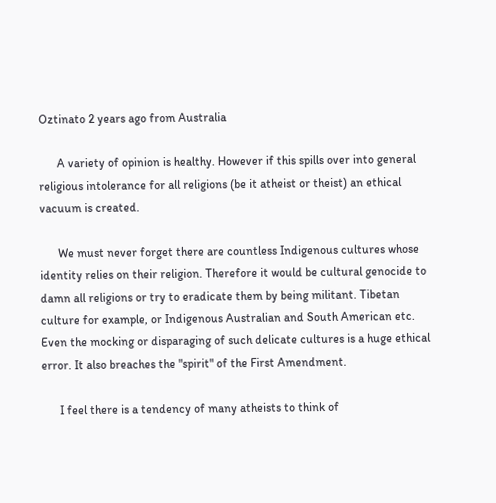Oztinato 2 years ago from Australia

      A variety of opinion is healthy. However if this spills over into general religious intolerance for all religions (be it atheist or theist) an ethical vacuum is created.

      We must never forget there are countless Indigenous cultures whose identity relies on their religion. Therefore it would be cultural genocide to damn all religions or try to eradicate them by being militant. Tibetan culture for example, or Indigenous Australian and South American etc. Even the mocking or disparaging of such delicate cultures is a huge ethical error. It also breaches the "spirit" of the First Amendment.

      I feel there is a tendency of many atheists to think of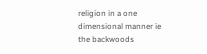religion in a one dimensional manner ie the backwoods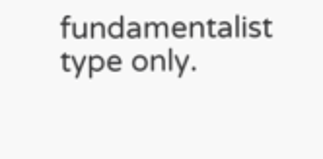fundamentalist type only.